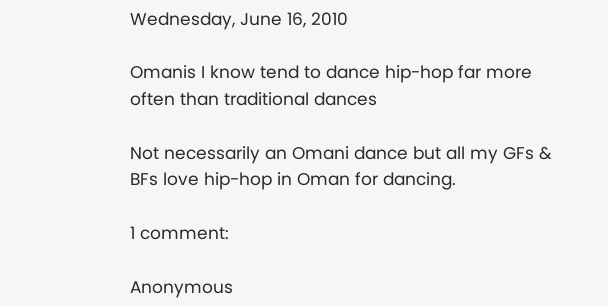Wednesday, June 16, 2010

Omanis I know tend to dance hip-hop far more often than traditional dances

Not necessarily an Omani dance but all my GFs & BFs love hip-hop in Oman for dancing.

1 comment:

Anonymous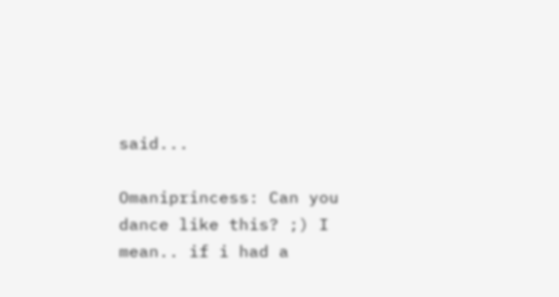said...

Omaniprincess: Can you dance like this? ;) I mean.. if i had a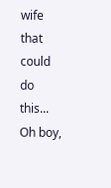wife that could do this... Oh boy,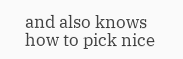and also knows how to pick nice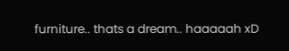furniture.. thats a dream.. haaaaah xD